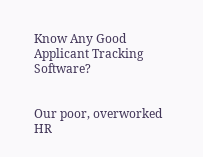Know Any Good Applicant Tracking Software?


Our poor, overworked HR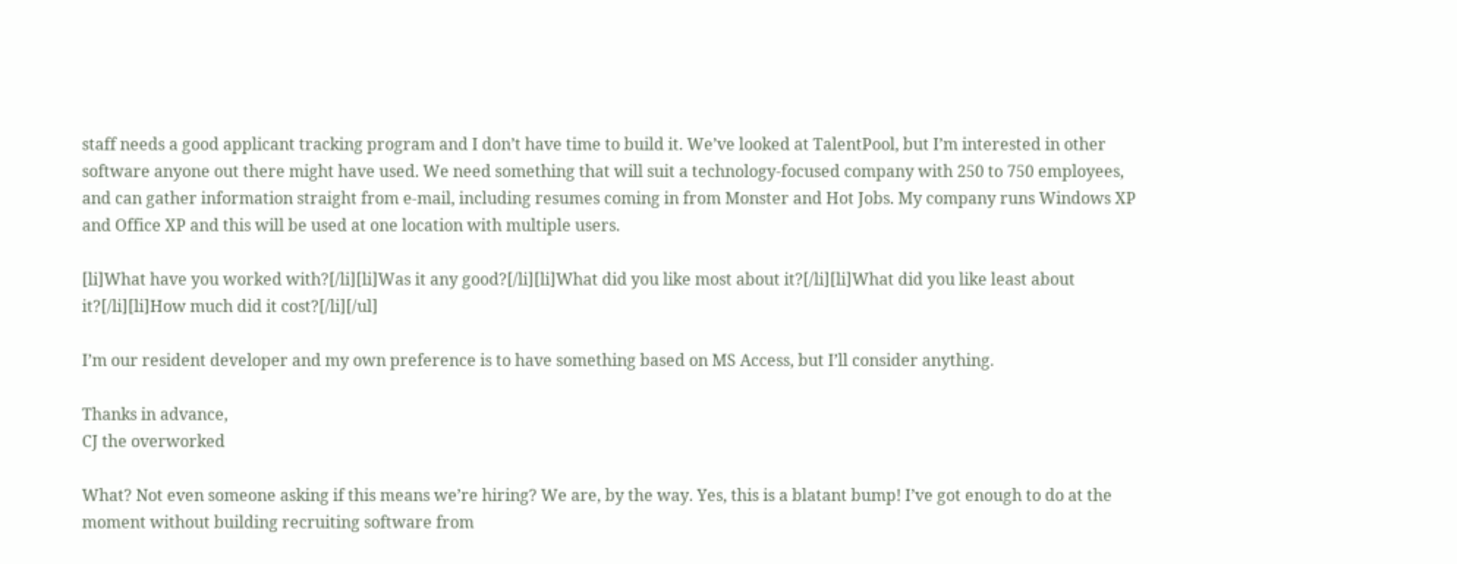staff needs a good applicant tracking program and I don’t have time to build it. We’ve looked at TalentPool, but I’m interested in other software anyone out there might have used. We need something that will suit a technology-focused company with 250 to 750 employees, and can gather information straight from e-mail, including resumes coming in from Monster and Hot Jobs. My company runs Windows XP and Office XP and this will be used at one location with multiple users.

[li]What have you worked with?[/li][li]Was it any good?[/li][li]What did you like most about it?[/li][li]What did you like least about it?[/li][li]How much did it cost?[/li][/ul]

I’m our resident developer and my own preference is to have something based on MS Access, but I’ll consider anything.

Thanks in advance,
CJ the overworked

What? Not even someone asking if this means we’re hiring? We are, by the way. Yes, this is a blatant bump! I’ve got enough to do at the moment without building recruiting software from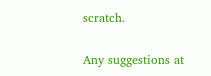scratch.

Any suggestions at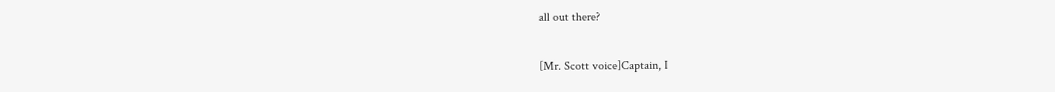all out there?

[Mr. Scott voice]Captain, I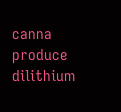canna produce dilithium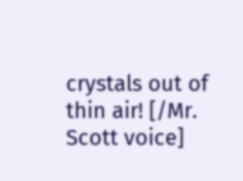crystals out of thin air! [/Mr. Scott voice]